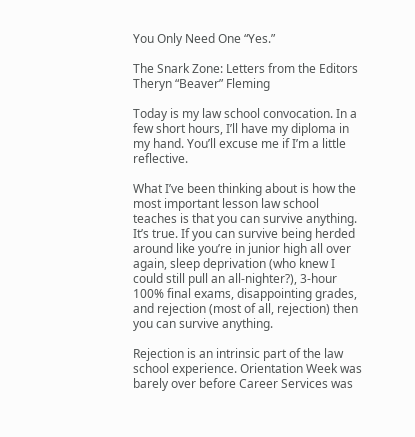You Only Need One “Yes.”

The Snark Zone: Letters from the Editors
Theryn “Beaver” Fleming

Today is my law school convocation. In a few short hours, I’ll have my diploma in my hand. You’ll excuse me if I’m a little reflective.

What I’ve been thinking about is how the most important lesson law school teaches is that you can survive anything. It’s true. If you can survive being herded around like you’re in junior high all over again, sleep deprivation (who knew I could still pull an all-nighter?), 3-hour 100% final exams, disappointing grades, and rejection (most of all, rejection) then you can survive anything.

Rejection is an intrinsic part of the law school experience. Orientation Week was barely over before Career Services was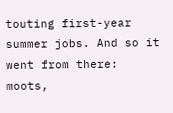touting first-year summer jobs. And so it went from there: moots,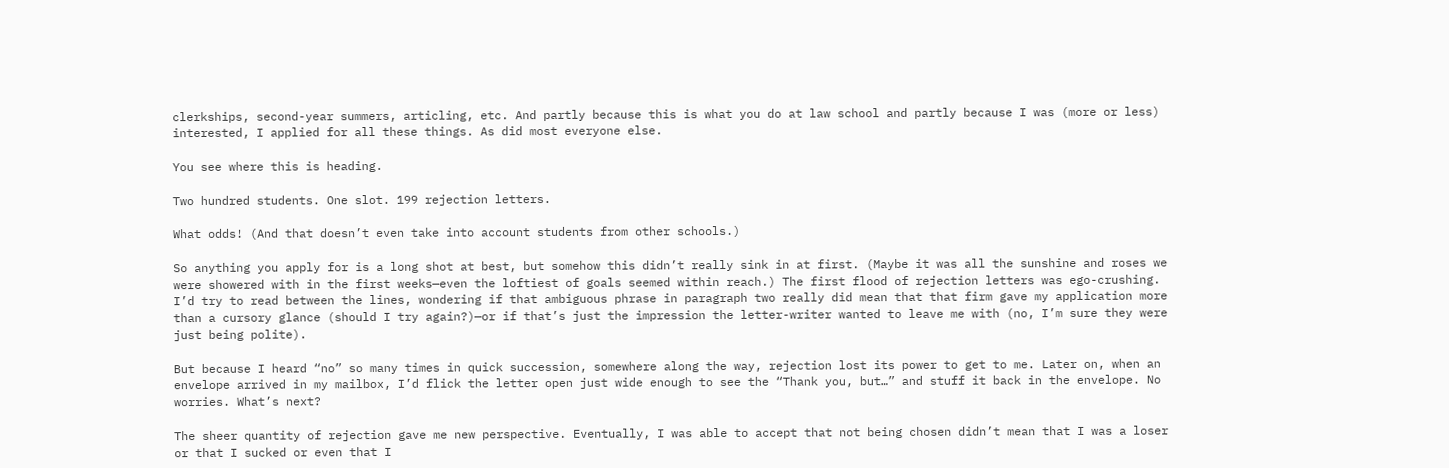clerkships, second-year summers, articling, etc. And partly because this is what you do at law school and partly because I was (more or less) interested, I applied for all these things. As did most everyone else.

You see where this is heading.

Two hundred students. One slot. 199 rejection letters.

What odds! (And that doesn’t even take into account students from other schools.)

So anything you apply for is a long shot at best, but somehow this didn’t really sink in at first. (Maybe it was all the sunshine and roses we were showered with in the first weeks—even the loftiest of goals seemed within reach.) The first flood of rejection letters was ego-crushing. I’d try to read between the lines, wondering if that ambiguous phrase in paragraph two really did mean that that firm gave my application more than a cursory glance (should I try again?)—or if that’s just the impression the letter-writer wanted to leave me with (no, I’m sure they were just being polite).

But because I heard “no” so many times in quick succession, somewhere along the way, rejection lost its power to get to me. Later on, when an envelope arrived in my mailbox, I’d flick the letter open just wide enough to see the “Thank you, but…” and stuff it back in the envelope. No worries. What’s next?

The sheer quantity of rejection gave me new perspective. Eventually, I was able to accept that not being chosen didn’t mean that I was a loser or that I sucked or even that I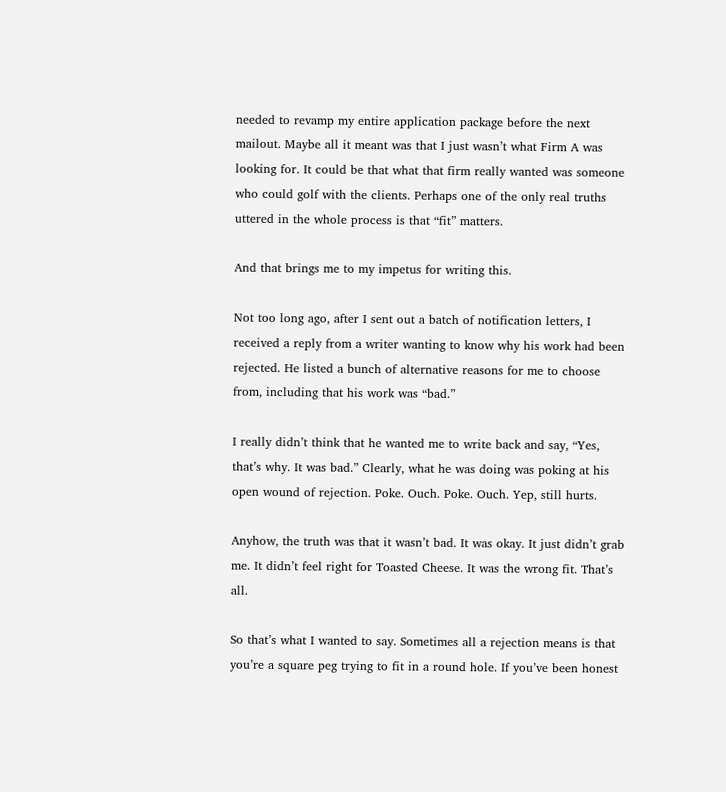needed to revamp my entire application package before the next mailout. Maybe all it meant was that I just wasn’t what Firm A was looking for. It could be that what that firm really wanted was someone who could golf with the clients. Perhaps one of the only real truths uttered in the whole process is that “fit” matters.

And that brings me to my impetus for writing this.

Not too long ago, after I sent out a batch of notification letters, I received a reply from a writer wanting to know why his work had been rejected. He listed a bunch of alternative reasons for me to choose from, including that his work was “bad.”

I really didn’t think that he wanted me to write back and say, “Yes, that’s why. It was bad.” Clearly, what he was doing was poking at his open wound of rejection. Poke. Ouch. Poke. Ouch. Yep, still hurts.

Anyhow, the truth was that it wasn’t bad. It was okay. It just didn’t grab me. It didn’t feel right for Toasted Cheese. It was the wrong fit. That’s all.

So that’s what I wanted to say. Sometimes all a rejection means is that you’re a square peg trying to fit in a round hole. If you’ve been honest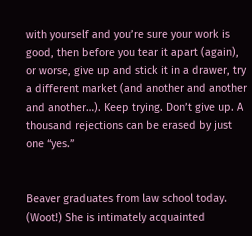with yourself and you’re sure your work is good, then before you tear it apart (again), or worse, give up and stick it in a drawer, try a different market (and another and another and another…). Keep trying. Don’t give up. A thousand rejections can be erased by just one “yes.”


Beaver graduates from law school today. (Woot!) She is intimately acquainted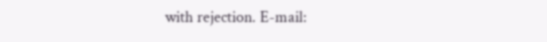with rejection. E-mail: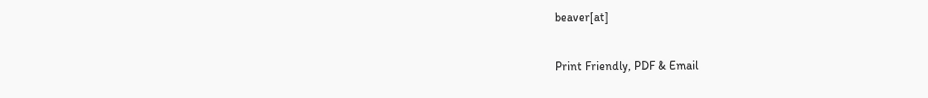beaver[at]

Print Friendly, PDF & Email